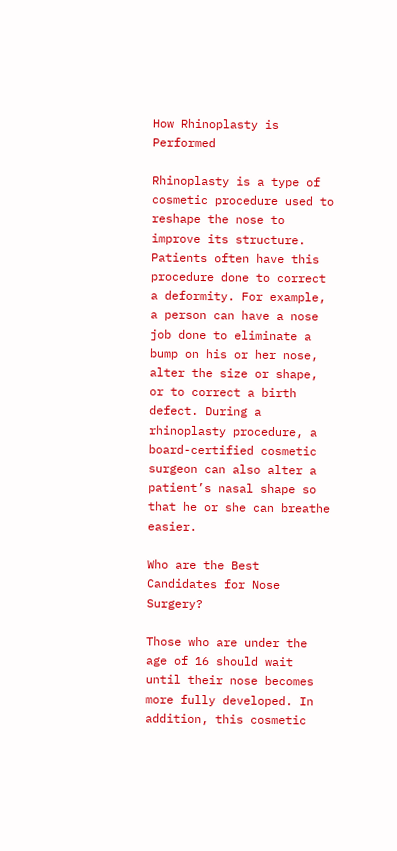How Rhinoplasty is Performed

Rhinoplasty is a type of cosmetic procedure used to reshape the nose to improve its structure. Patients often have this procedure done to correct a deformity. For example, a person can have a nose job done to eliminate a bump on his or her nose, alter the size or shape, or to correct a birth defect. During a rhinoplasty procedure, a board-certified cosmetic surgeon can also alter a patient’s nasal shape so that he or she can breathe easier.

Who are the Best Candidates for Nose Surgery?

Those who are under the age of 16 should wait until their nose becomes more fully developed. In addition, this cosmetic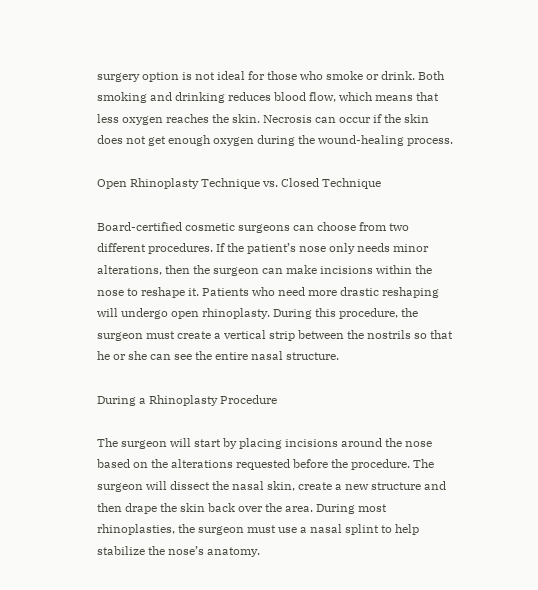surgery option is not ideal for those who smoke or drink. Both smoking and drinking reduces blood flow, which means that less oxygen reaches the skin. Necrosis can occur if the skin does not get enough oxygen during the wound-healing process.

Open Rhinoplasty Technique vs. Closed Technique

Board-certified cosmetic surgeons can choose from two different procedures. If the patient’s nose only needs minor alterations, then the surgeon can make incisions within the nose to reshape it. Patients who need more drastic reshaping will undergo open rhinoplasty. During this procedure, the surgeon must create a vertical strip between the nostrils so that he or she can see the entire nasal structure.

During a Rhinoplasty Procedure

The surgeon will start by placing incisions around the nose based on the alterations requested before the procedure. The surgeon will dissect the nasal skin, create a new structure and then drape the skin back over the area. During most rhinoplasties, the surgeon must use a nasal splint to help stabilize the nose’s anatomy.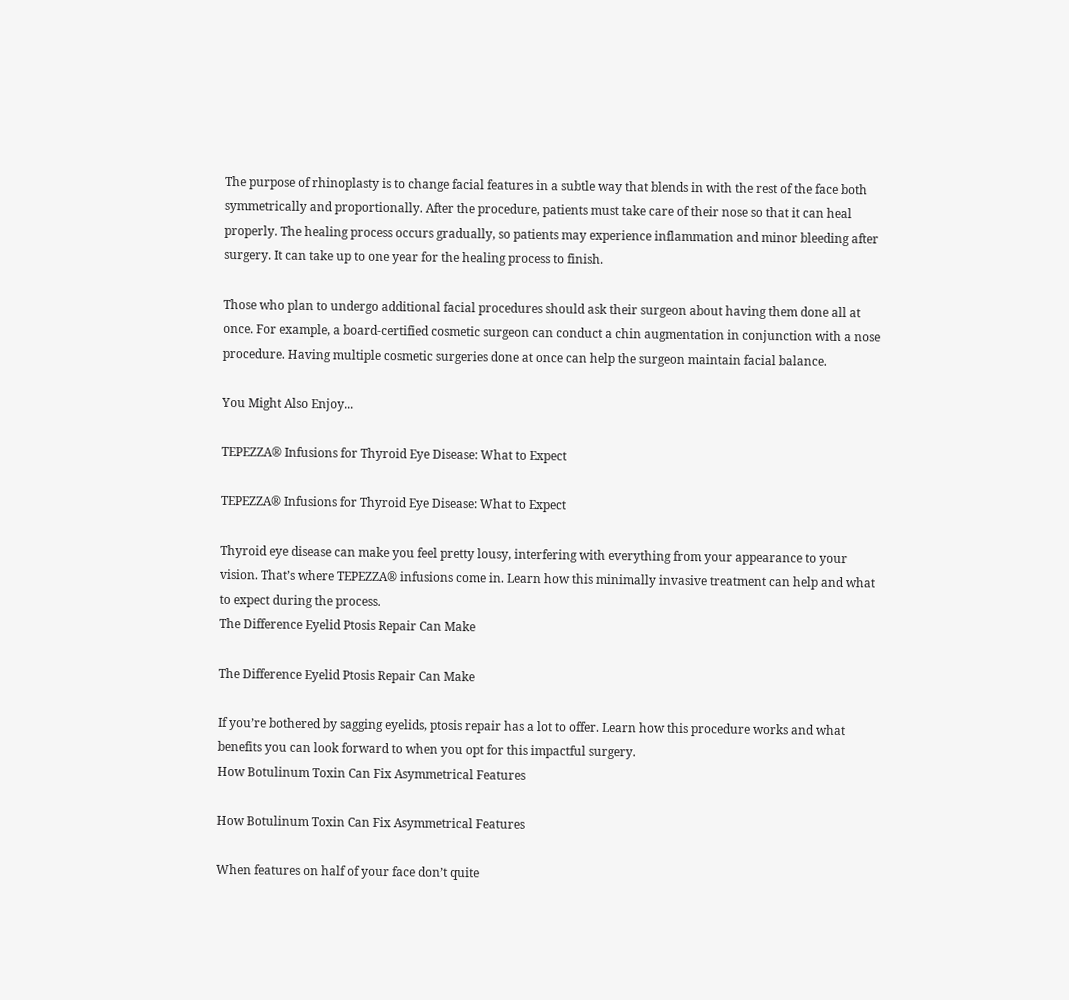The purpose of rhinoplasty is to change facial features in a subtle way that blends in with the rest of the face both symmetrically and proportionally. After the procedure, patients must take care of their nose so that it can heal properly. The healing process occurs gradually, so patients may experience inflammation and minor bleeding after surgery. It can take up to one year for the healing process to finish.

Those who plan to undergo additional facial procedures should ask their surgeon about having them done all at once. For example, a board-certified cosmetic surgeon can conduct a chin augmentation in conjunction with a nose procedure. Having multiple cosmetic surgeries done at once can help the surgeon maintain facial balance.

You Might Also Enjoy...

TEPEZZA® Infusions for Thyroid Eye Disease: What to Expect

TEPEZZA® Infusions for Thyroid Eye Disease: What to Expect

Thyroid eye disease can make you feel pretty lousy, interfering with everything from your appearance to your vision. That’s where TEPEZZA® infusions come in. Learn how this minimally invasive treatment can help and what to expect during the process.
The Difference Eyelid Ptosis Repair Can Make

The Difference Eyelid Ptosis Repair Can Make

If you’re bothered by sagging eyelids, ptosis repair has a lot to offer. Learn how this procedure works and what benefits you can look forward to when you opt for this impactful surgery.
How Botulinum Toxin Can Fix Asymmetrical Features

How Botulinum Toxin Can Fix Asymmetrical Features

When features on half of your face don’t quite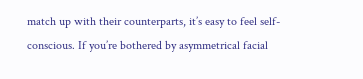match up with their counterparts, it’s easy to feel self-conscious. If you’re bothered by asymmetrical facial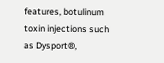features, botulinum toxin injections such as Dysport®,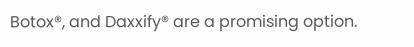Botox®, and Daxxify® are a promising option.